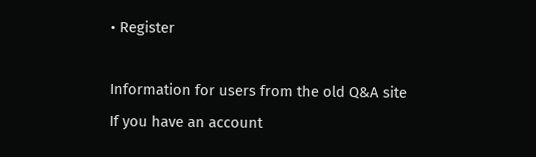• Register

Information for users from the old Q&A site
If you have an account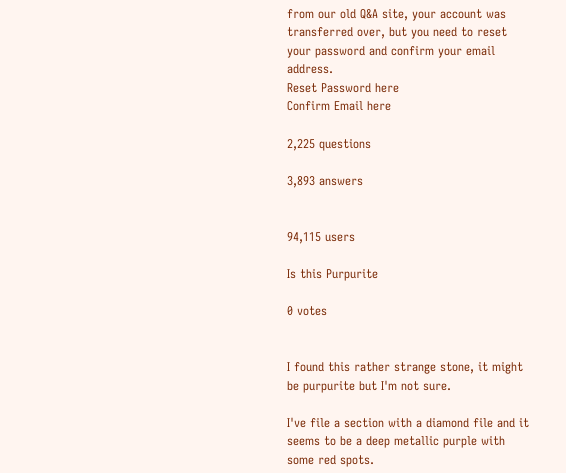from our old Q&A site, your account was transferred over, but you need to reset your password and confirm your email address.
Reset Password here
Confirm Email here

2,225 questions

3,893 answers


94,115 users

Is this Purpurite

0 votes


I found this rather strange stone, it might be purpurite but I'm not sure.

I've file a section with a diamond file and it seems to be a deep metallic purple with some red spots.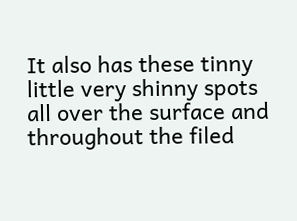It also has these tinny little very shinny spots all over the surface and throughout the filed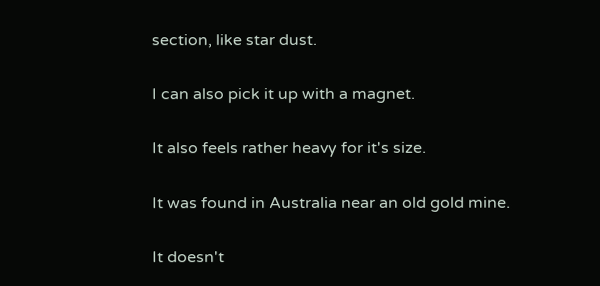section, like star dust.

I can also pick it up with a magnet.

It also feels rather heavy for it's size.

It was found in Australia near an old gold mine.

It doesn't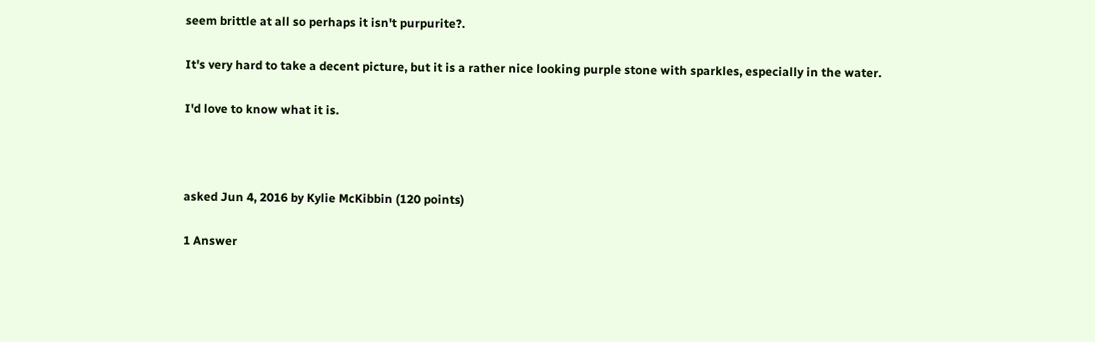seem brittle at all so perhaps it isn't purpurite?.

It's very hard to take a decent picture, but it is a rather nice looking purple stone with sparkles, especially in the water.

I'd love to know what it is.



asked Jun 4, 2016 by Kylie McKibbin (120 points)

1 Answer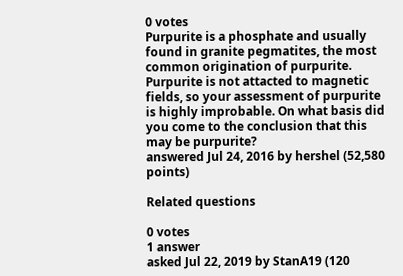0 votes
Purpurite is a phosphate and usually found in granite pegmatites, the most common origination of purpurite. Purpurite is not attacted to magnetic fields, so your assessment of purpurite is highly improbable. On what basis did you come to the conclusion that this may be purpurite?
answered Jul 24, 2016 by hershel (52,580 points)

Related questions

0 votes
1 answer
asked Jul 22, 2019 by StanA19 (120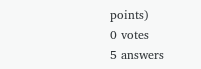points)
0 votes
5 answers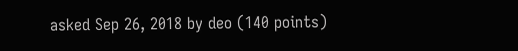asked Sep 26, 2018 by deo (140 points)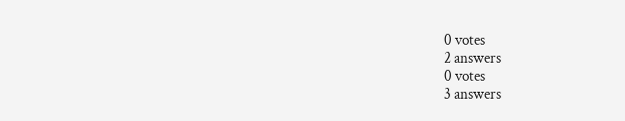0 votes
2 answers
0 votes
3 answers